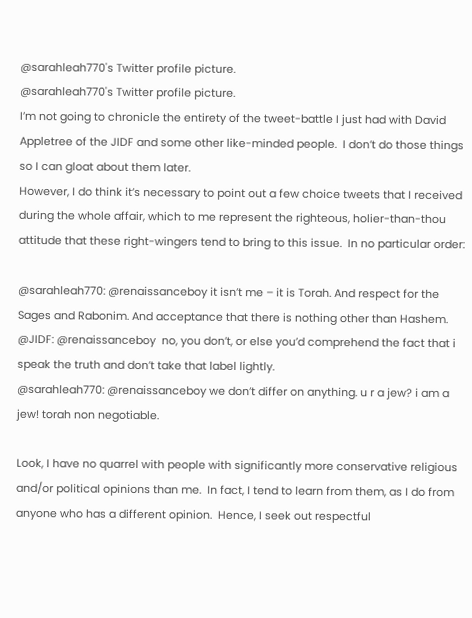@sarahleah770's Twitter profile picture.
@sarahleah770's Twitter profile picture.
I’m not going to chronicle the entirety of the tweet-battle I just had with David Appletree of the JIDF and some other like-minded people.  I don’t do those things so I can gloat about them later.
However, I do think it’s necessary to point out a few choice tweets that I received during the whole affair, which to me represent the righteous, holier-than-thou attitude that these right-wingers tend to bring to this issue.  In no particular order:

@sarahleah770: @renaissanceboy it isn’t me – it is Torah. And respect for the Sages and Rabonim. And acceptance that there is nothing other than Hashem.
@JIDF: @renaissanceboy  no, you don’t, or else you’d comprehend the fact that i speak the truth and don’t take that label lightly.
@sarahleah770: @renaissanceboy we don’t differ on anything. u r a jew? i am a jew! torah non negotiable.

Look, I have no quarrel with people with significantly more conservative religious and/or political opinions than me.  In fact, I tend to learn from them, as I do from anyone who has a different opinion.  Hence, I seek out respectful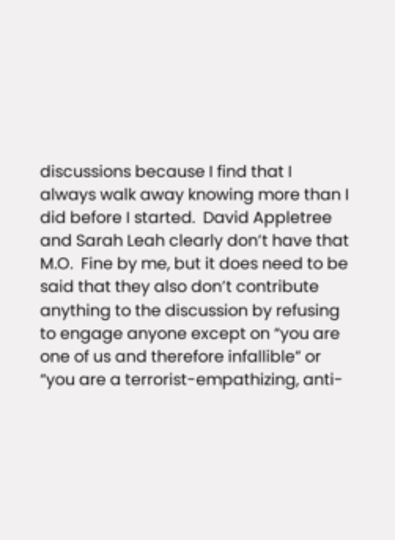discussions because I find that I always walk away knowing more than I did before I started.  David Appletree and Sarah Leah clearly don’t have that M.O.  Fine by me, but it does need to be said that they also don’t contribute anything to the discussion by refusing to engage anyone except on “you are one of us and therefore infallible” or “you are a terrorist-empathizing, anti-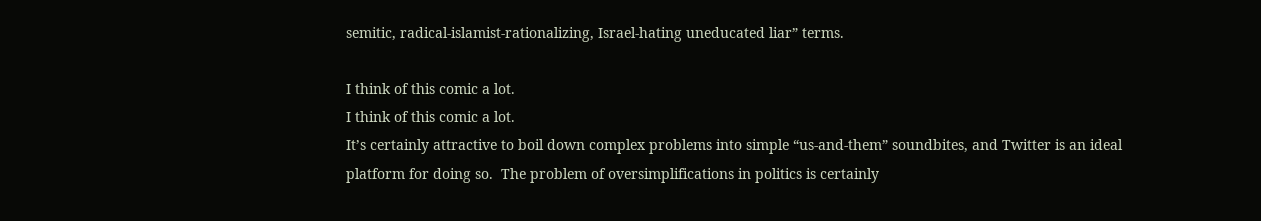semitic, radical-islamist-rationalizing, Israel-hating uneducated liar” terms.

I think of this comic a lot.
I think of this comic a lot.
It’s certainly attractive to boil down complex problems into simple “us-and-them” soundbites, and Twitter is an ideal platform for doing so.  The problem of oversimplifications in politics is certainly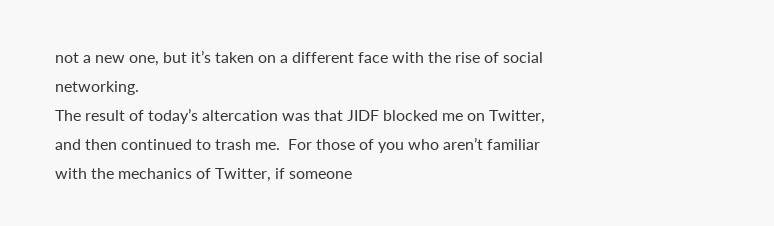not a new one, but it’s taken on a different face with the rise of social networking.
The result of today’s altercation was that JIDF blocked me on Twitter, and then continued to trash me.  For those of you who aren’t familiar with the mechanics of Twitter, if someone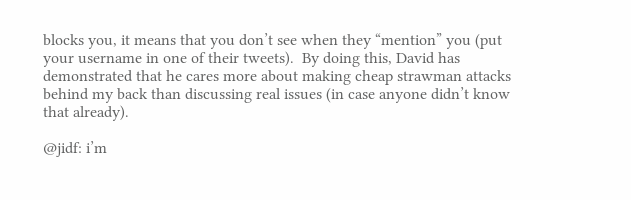blocks you, it means that you don’t see when they “mention” you (put your username in one of their tweets).  By doing this, David has demonstrated that he cares more about making cheap strawman attacks behind my back than discussing real issues (in case anyone didn’t know that already).

@jidf: i’m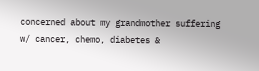concerned about my grandmother suffering w/ cancer, chemo, diabetes &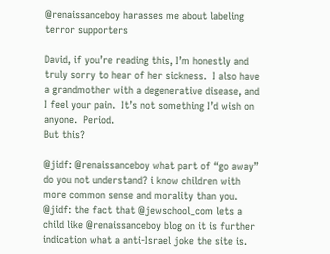@renaissanceboy harasses me about labeling terror supporters

David, if you’re reading this, I’m honestly and truly sorry to hear of her sickness.  I also have a grandmother with a degenerative disease, and I feel your pain.  It’s not something I’d wish on anyone.  Period.
But this?

@jidf: @renaissanceboy what part of “go away” do you not understand? i know children with more common sense and morality than you.
@jidf: the fact that @jewschool_com lets a child like @renaissanceboy blog on it is further indication what a anti-Israel joke the site is.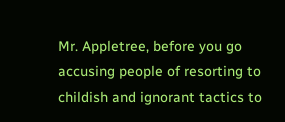Mr. Appletree, before you go accusing people of resorting to childish and ignorant tactics to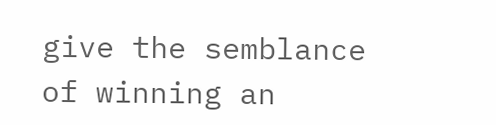give the semblance of winning an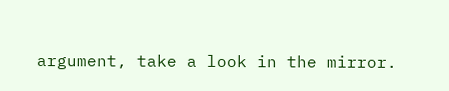argument, take a look in the mirror.